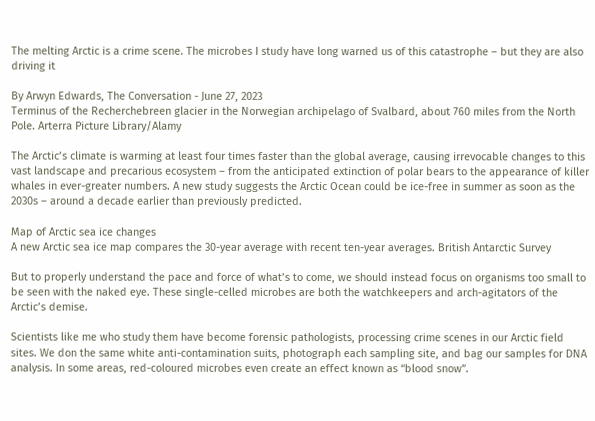The melting Arctic is a crime scene. The microbes I study have long warned us of this catastrophe – but they are also driving it

By Arwyn Edwards, The Conversation - June 27, 2023
Terminus of the Recherchebreen glacier in the Norwegian archipelago of Svalbard, about 760 miles from the North Pole. Arterra Picture Library/Alamy

The Arctic’s climate is warming at least four times faster than the global average, causing irrevocable changes to this vast landscape and precarious ecosystem – from the anticipated extinction of polar bears to the appearance of killer whales in ever-greater numbers. A new study suggests the Arctic Ocean could be ice-free in summer as soon as the 2030s – around a decade earlier than previously predicted.

Map of Arctic sea ice changes
A new Arctic sea ice map compares the 30-year average with recent ten-year averages. British Antarctic Survey

But to properly understand the pace and force of what’s to come, we should instead focus on organisms too small to be seen with the naked eye. These single-celled microbes are both the watchkeepers and arch-agitators of the Arctic’s demise.

Scientists like me who study them have become forensic pathologists, processing crime scenes in our Arctic field sites. We don the same white anti-contamination suits, photograph each sampling site, and bag our samples for DNA analysis. In some areas, red-coloured microbes even create an effect known as “blood snow”.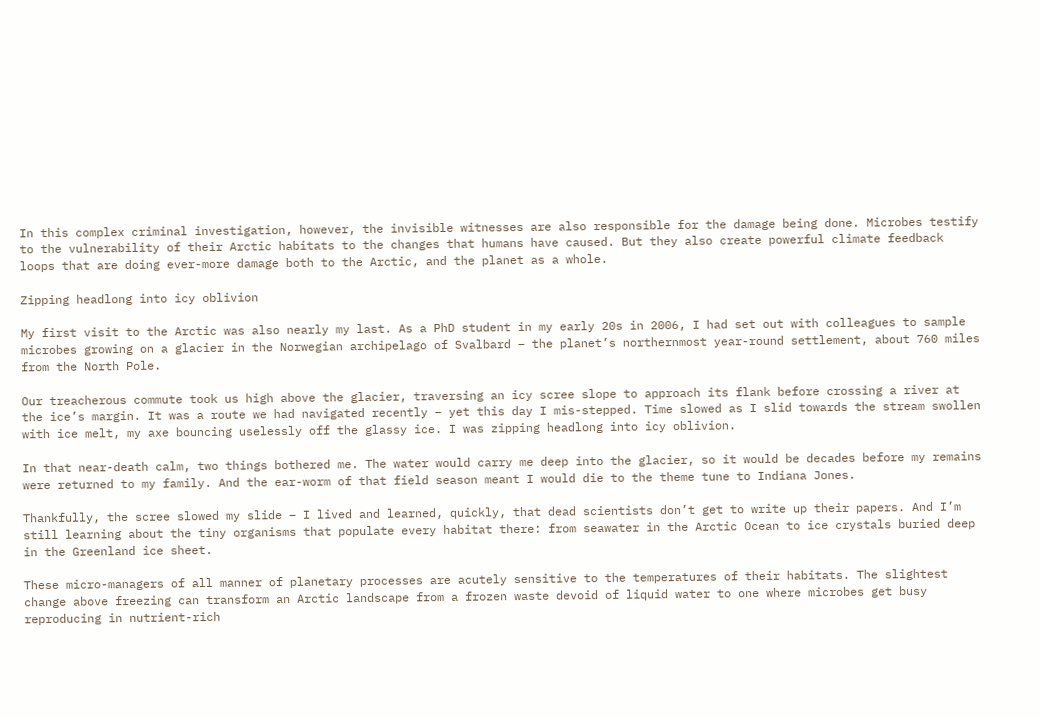In this complex criminal investigation, however, the invisible witnesses are also responsible for the damage being done. Microbes testify to the vulnerability of their Arctic habitats to the changes that humans have caused. But they also create powerful climate feedback loops that are doing ever-more damage both to the Arctic, and the planet as a whole.

Zipping headlong into icy oblivion

My first visit to the Arctic was also nearly my last. As a PhD student in my early 20s in 2006, I had set out with colleagues to sample microbes growing on a glacier in the Norwegian archipelago of Svalbard – the planet’s northernmost year-round settlement, about 760 miles from the North Pole.

Our treacherous commute took us high above the glacier, traversing an icy scree slope to approach its flank before crossing a river at the ice’s margin. It was a route we had navigated recently – yet this day I mis-stepped. Time slowed as I slid towards the stream swollen with ice melt, my axe bouncing uselessly off the glassy ice. I was zipping headlong into icy oblivion.

In that near-death calm, two things bothered me. The water would carry me deep into the glacier, so it would be decades before my remains were returned to my family. And the ear-worm of that field season meant I would die to the theme tune to Indiana Jones.

Thankfully, the scree slowed my slide – I lived and learned, quickly, that dead scientists don’t get to write up their papers. And I’m still learning about the tiny organisms that populate every habitat there: from seawater in the Arctic Ocean to ice crystals buried deep in the Greenland ice sheet.

These micro-managers of all manner of planetary processes are acutely sensitive to the temperatures of their habitats. The slightest change above freezing can transform an Arctic landscape from a frozen waste devoid of liquid water to one where microbes get busy reproducing in nutrient-rich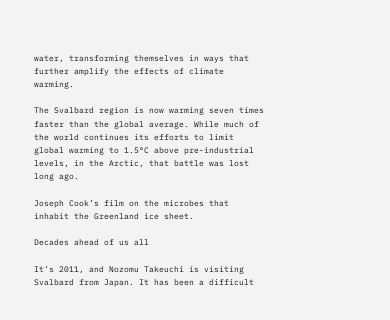water, transforming themselves in ways that further amplify the effects of climate warming.

The Svalbard region is now warming seven times faster than the global average. While much of the world continues its efforts to limit global warming to 1.5°C above pre-industrial levels, in the Arctic, that battle was lost long ago.

Joseph Cook’s film on the microbes that inhabit the Greenland ice sheet.

Decades ahead of us all

It’s 2011, and Nozomu Takeuchi is visiting Svalbard from Japan. It has been a difficult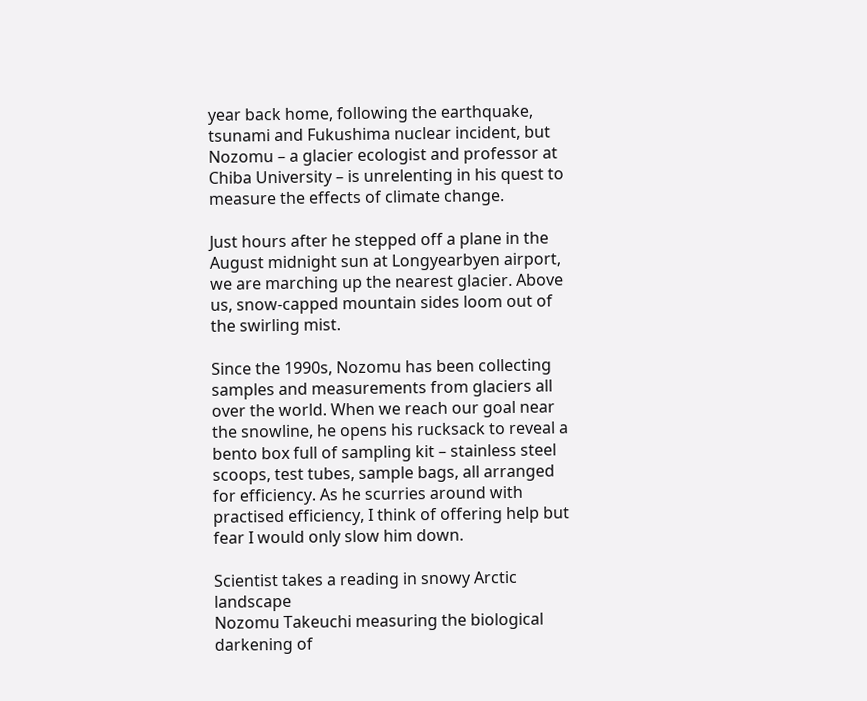year back home, following the earthquake, tsunami and Fukushima nuclear incident, but Nozomu – a glacier ecologist and professor at Chiba University – is unrelenting in his quest to measure the effects of climate change.

Just hours after he stepped off a plane in the August midnight sun at Longyearbyen airport, we are marching up the nearest glacier. Above us, snow-capped mountain sides loom out of the swirling mist.

Since the 1990s, Nozomu has been collecting samples and measurements from glaciers all over the world. When we reach our goal near the snowline, he opens his rucksack to reveal a bento box full of sampling kit – stainless steel scoops, test tubes, sample bags, all arranged for efficiency. As he scurries around with practised efficiency, I think of offering help but fear I would only slow him down.

Scientist takes a reading in snowy Arctic landscape
Nozomu Takeuchi measuring the biological darkening of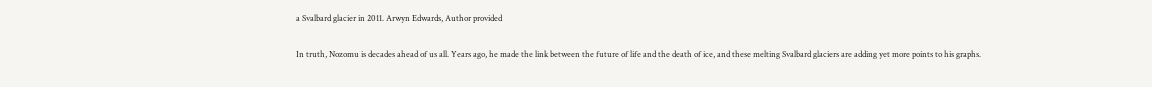a Svalbard glacier in 2011. Arwyn Edwards, Author provided

In truth, Nozomu is decades ahead of us all. Years ago, he made the link between the future of life and the death of ice, and these melting Svalbard glaciers are adding yet more points to his graphs.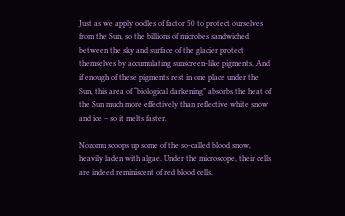Just as we apply oodles of factor 50 to protect ourselves from the Sun, so the billions of microbes sandwiched between the sky and surface of the glacier protect themselves by accumulating sunscreen-like pigments. And if enough of these pigments rest in one place under the Sun, this area of “biological darkening” absorbs the heat of the Sun much more effectively than reflective white snow and ice – so it melts faster.

Nozomu scoops up some of the so-called blood snow, heavily laden with algae. Under the microscope, their cells are indeed reminiscent of red blood cells.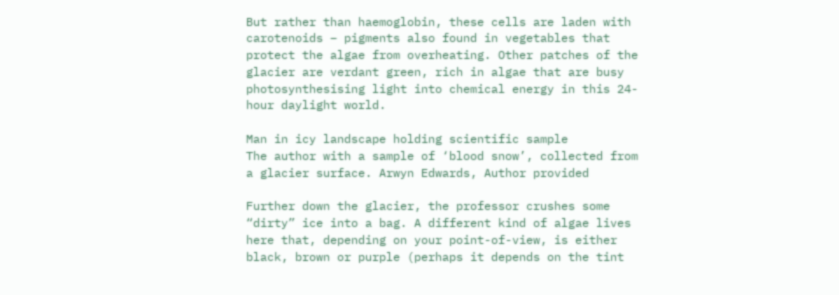But rather than haemoglobin, these cells are laden with carotenoids – pigments also found in vegetables that protect the algae from overheating. Other patches of the glacier are verdant green, rich in algae that are busy photosynthesising light into chemical energy in this 24-hour daylight world.

Man in icy landscape holding scientific sample
The author with a sample of ‘blood snow’, collected from a glacier surface. Arwyn Edwards, Author provided

Further down the glacier, the professor crushes some “dirty” ice into a bag. A different kind of algae lives here that, depending on your point-of-view, is either black, brown or purple (perhaps it depends on the tint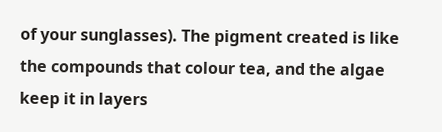of your sunglasses). The pigment created is like the compounds that colour tea, and the algae keep it in layers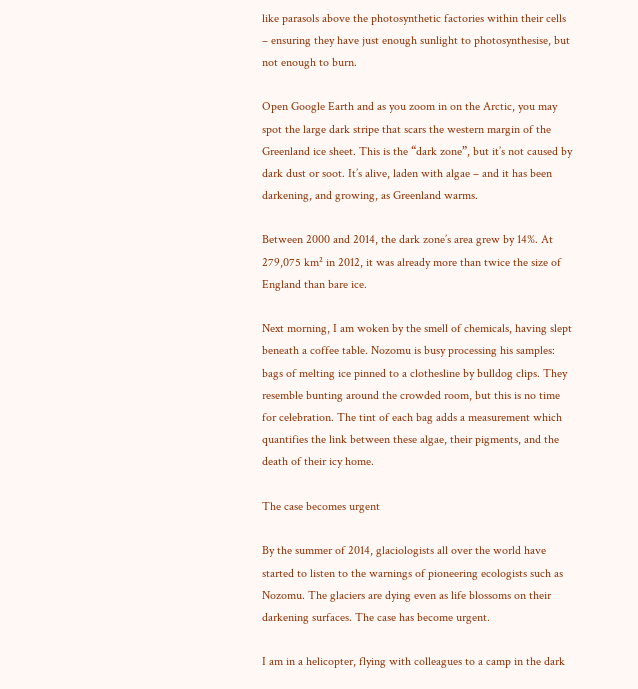like parasols above the photosynthetic factories within their cells – ensuring they have just enough sunlight to photosynthesise, but not enough to burn.

Open Google Earth and as you zoom in on the Arctic, you may spot the large dark stripe that scars the western margin of the Greenland ice sheet. This is the “dark zone”, but it’s not caused by dark dust or soot. It’s alive, laden with algae – and it has been darkening, and growing, as Greenland warms.

Between 2000 and 2014, the dark zone’s area grew by 14%. At 279,075 km² in 2012, it was already more than twice the size of England than bare ice.

Next morning, I am woken by the smell of chemicals, having slept beneath a coffee table. Nozomu is busy processing his samples: bags of melting ice pinned to a clothesline by bulldog clips. They resemble bunting around the crowded room, but this is no time for celebration. The tint of each bag adds a measurement which quantifies the link between these algae, their pigments, and the death of their icy home.

The case becomes urgent

By the summer of 2014, glaciologists all over the world have started to listen to the warnings of pioneering ecologists such as Nozomu. The glaciers are dying even as life blossoms on their darkening surfaces. The case has become urgent.

I am in a helicopter, flying with colleagues to a camp in the dark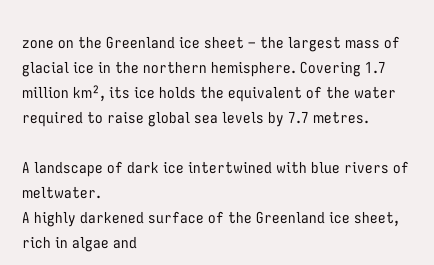zone on the Greenland ice sheet – the largest mass of glacial ice in the northern hemisphere. Covering 1.7 million km², its ice holds the equivalent of the water required to raise global sea levels by 7.7 metres.

A landscape of dark ice intertwined with blue rivers of meltwater.
A highly darkened surface of the Greenland ice sheet, rich in algae and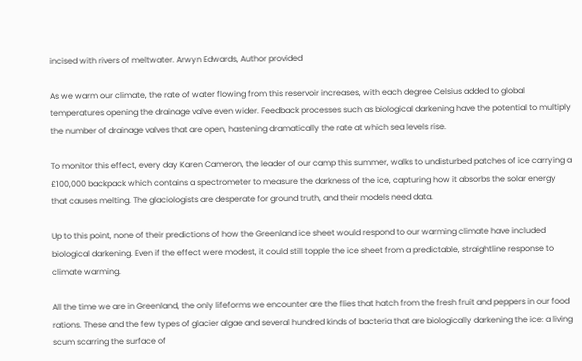incised with rivers of meltwater. Arwyn Edwards, Author provided

As we warm our climate, the rate of water flowing from this reservoir increases, with each degree Celsius added to global temperatures opening the drainage valve even wider. Feedback processes such as biological darkening have the potential to multiply the number of drainage valves that are open, hastening dramatically the rate at which sea levels rise.

To monitor this effect, every day Karen Cameron, the leader of our camp this summer, walks to undisturbed patches of ice carrying a £100,000 backpack which contains a spectrometer to measure the darkness of the ice, capturing how it absorbs the solar energy that causes melting. The glaciologists are desperate for ground truth, and their models need data.

Up to this point, none of their predictions of how the Greenland ice sheet would respond to our warming climate have included biological darkening. Even if the effect were modest, it could still topple the ice sheet from a predictable, straightline response to climate warming.

All the time we are in Greenland, the only lifeforms we encounter are the flies that hatch from the fresh fruit and peppers in our food rations. These and the few types of glacier algae and several hundred kinds of bacteria that are biologically darkening the ice: a living scum scarring the surface of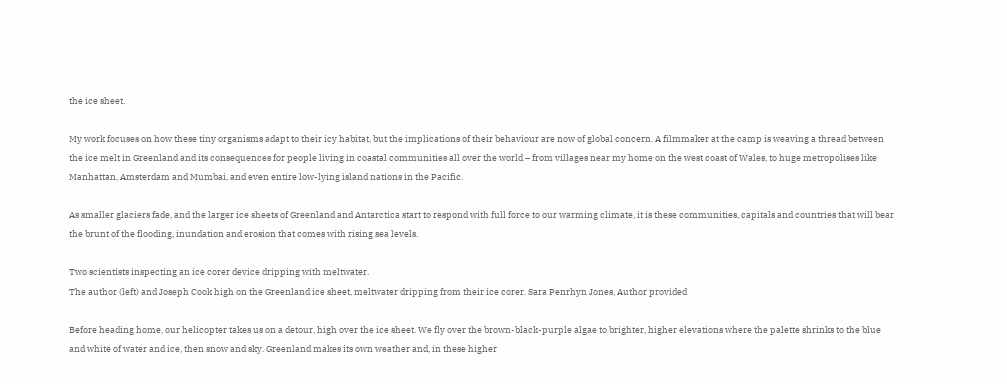the ice sheet.

My work focuses on how these tiny organisms adapt to their icy habitat, but the implications of their behaviour are now of global concern. A filmmaker at the camp is weaving a thread between the ice melt in Greenland and its consequences for people living in coastal communities all over the world – from villages near my home on the west coast of Wales, to huge metropolises like Manhattan, Amsterdam and Mumbai, and even entire low-lying island nations in the Pacific.

As smaller glaciers fade, and the larger ice sheets of Greenland and Antarctica start to respond with full force to our warming climate, it is these communities, capitals and countries that will bear the brunt of the flooding, inundation and erosion that comes with rising sea levels.

Two scientists inspecting an ice corer device dripping with meltwater.
The author (left) and Joseph Cook high on the Greenland ice sheet, meltwater dripping from their ice corer. Sara Penrhyn Jones, Author provided

Before heading home, our helicopter takes us on a detour, high over the ice sheet. We fly over the brown-black-purple algae to brighter, higher elevations where the palette shrinks to the blue and white of water and ice, then snow and sky. Greenland makes its own weather and, in these higher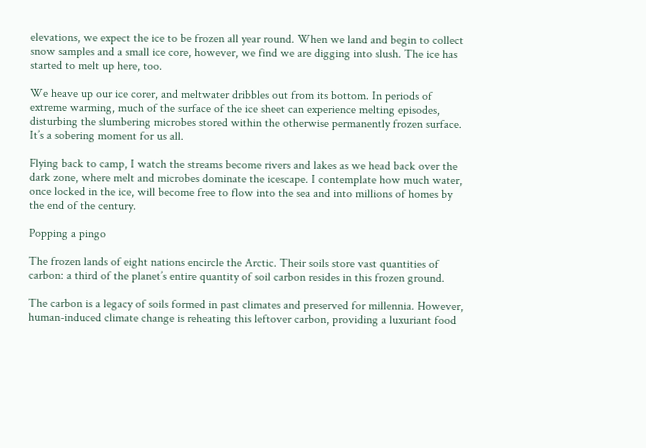elevations, we expect the ice to be frozen all year round. When we land and begin to collect snow samples and a small ice core, however, we find we are digging into slush. The ice has started to melt up here, too.

We heave up our ice corer, and meltwater dribbles out from its bottom. In periods of extreme warming, much of the surface of the ice sheet can experience melting episodes, disturbing the slumbering microbes stored within the otherwise permanently frozen surface. It’s a sobering moment for us all.

Flying back to camp, I watch the streams become rivers and lakes as we head back over the dark zone, where melt and microbes dominate the icescape. I contemplate how much water, once locked in the ice, will become free to flow into the sea and into millions of homes by the end of the century.

Popping a pingo

The frozen lands of eight nations encircle the Arctic. Their soils store vast quantities of carbon: a third of the planet’s entire quantity of soil carbon resides in this frozen ground.

The carbon is a legacy of soils formed in past climates and preserved for millennia. However, human-induced climate change is reheating this leftover carbon, providing a luxuriant food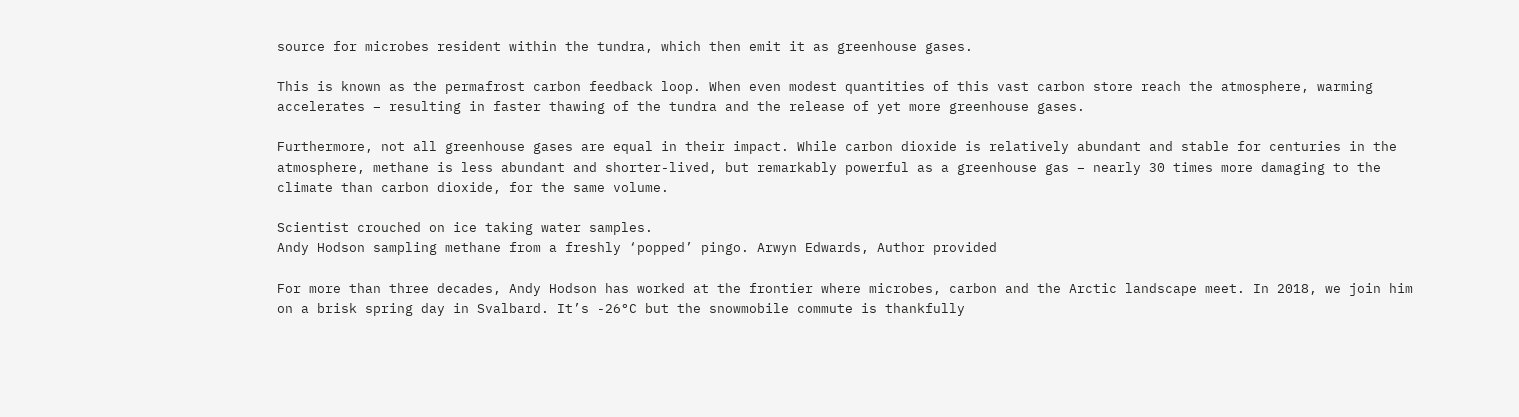source for microbes resident within the tundra, which then emit it as greenhouse gases.

This is known as the permafrost carbon feedback loop. When even modest quantities of this vast carbon store reach the atmosphere, warming accelerates – resulting in faster thawing of the tundra and the release of yet more greenhouse gases.

Furthermore, not all greenhouse gases are equal in their impact. While carbon dioxide is relatively abundant and stable for centuries in the atmosphere, methane is less abundant and shorter-lived, but remarkably powerful as a greenhouse gas – nearly 30 times more damaging to the climate than carbon dioxide, for the same volume.

Scientist crouched on ice taking water samples.
Andy Hodson sampling methane from a freshly ‘popped’ pingo. Arwyn Edwards, Author provided

For more than three decades, Andy Hodson has worked at the frontier where microbes, carbon and the Arctic landscape meet. In 2018, we join him on a brisk spring day in Svalbard. It’s -26°C but the snowmobile commute is thankfully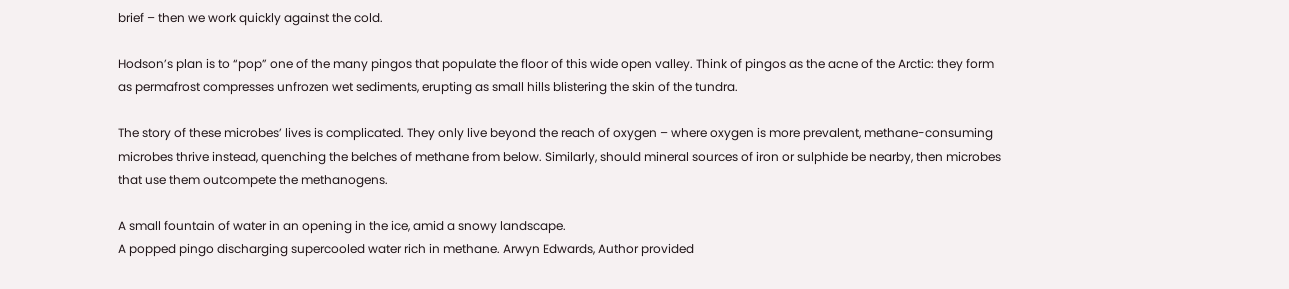brief – then we work quickly against the cold.

Hodson’s plan is to “pop” one of the many pingos that populate the floor of this wide open valley. Think of pingos as the acne of the Arctic: they form as permafrost compresses unfrozen wet sediments, erupting as small hills blistering the skin of the tundra.

The story of these microbes’ lives is complicated. They only live beyond the reach of oxygen – where oxygen is more prevalent, methane-consuming microbes thrive instead, quenching the belches of methane from below. Similarly, should mineral sources of iron or sulphide be nearby, then microbes that use them outcompete the methanogens.

A small fountain of water in an opening in the ice, amid a snowy landscape.
A popped pingo discharging supercooled water rich in methane. Arwyn Edwards, Author provided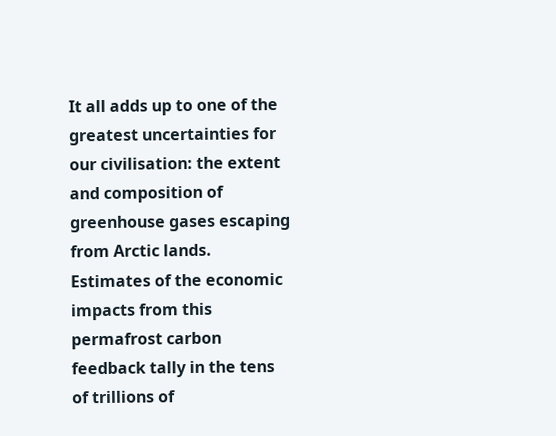It all adds up to one of the greatest uncertainties for our civilisation: the extent and composition of greenhouse gases escaping from Arctic lands. Estimates of the economic impacts from this permafrost carbon feedback tally in the tens of trillions of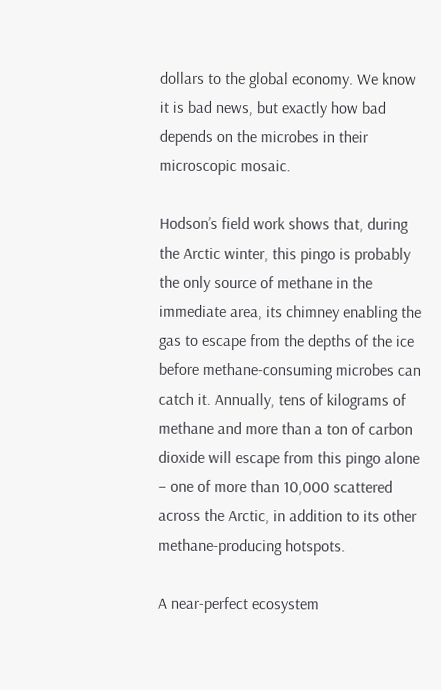dollars to the global economy. We know it is bad news, but exactly how bad depends on the microbes in their microscopic mosaic.

Hodson’s field work shows that, during the Arctic winter, this pingo is probably the only source of methane in the immediate area, its chimney enabling the gas to escape from the depths of the ice before methane-consuming microbes can catch it. Annually, tens of kilograms of methane and more than a ton of carbon dioxide will escape from this pingo alone – one of more than 10,000 scattered across the Arctic, in addition to its other methane-producing hotspots.

A near-perfect ecosystem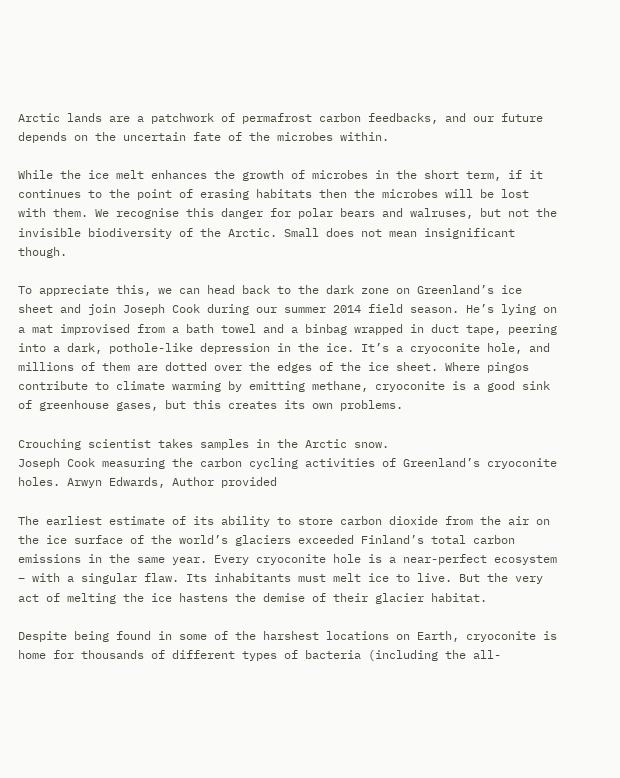Arctic lands are a patchwork of permafrost carbon feedbacks, and our future depends on the uncertain fate of the microbes within.

While the ice melt enhances the growth of microbes in the short term, if it continues to the point of erasing habitats then the microbes will be lost with them. We recognise this danger for polar bears and walruses, but not the invisible biodiversity of the Arctic. Small does not mean insignificant though.

To appreciate this, we can head back to the dark zone on Greenland’s ice sheet and join Joseph Cook during our summer 2014 field season. He’s lying on a mat improvised from a bath towel and a binbag wrapped in duct tape, peering into a dark, pothole-like depression in the ice. It’s a cryoconite hole, and millions of them are dotted over the edges of the ice sheet. Where pingos contribute to climate warming by emitting methane, cryoconite is a good sink of greenhouse gases, but this creates its own problems.

Crouching scientist takes samples in the Arctic snow.
Joseph Cook measuring the carbon cycling activities of Greenland’s cryoconite holes. Arwyn Edwards, Author provided

The earliest estimate of its ability to store carbon dioxide from the air on the ice surface of the world’s glaciers exceeded Finland’s total carbon emissions in the same year. Every cryoconite hole is a near-perfect ecosystem – with a singular flaw. Its inhabitants must melt ice to live. But the very act of melting the ice hastens the demise of their glacier habitat.

Despite being found in some of the harshest locations on Earth, cryoconite is home for thousands of different types of bacteria (including the all-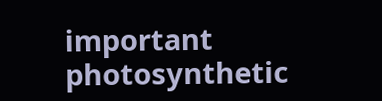important photosynthetic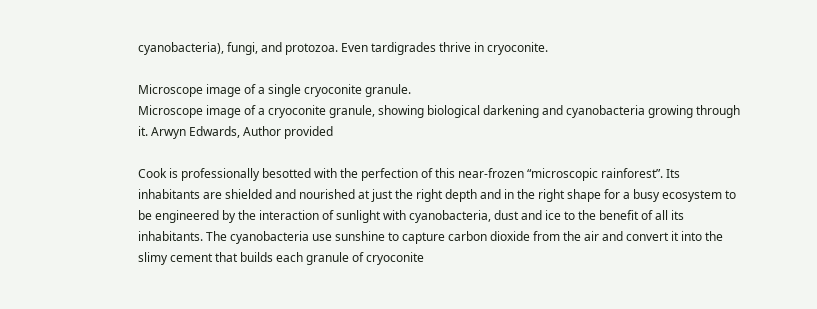cyanobacteria), fungi, and protozoa. Even tardigrades thrive in cryoconite.

Microscope image of a single cryoconite granule.
Microscope image of a cryoconite granule, showing biological darkening and cyanobacteria growing through it. Arwyn Edwards, Author provided

Cook is professionally besotted with the perfection of this near-frozen “microscopic rainforest”. Its inhabitants are shielded and nourished at just the right depth and in the right shape for a busy ecosystem to be engineered by the interaction of sunlight with cyanobacteria, dust and ice to the benefit of all its inhabitants. The cyanobacteria use sunshine to capture carbon dioxide from the air and convert it into the slimy cement that builds each granule of cryoconite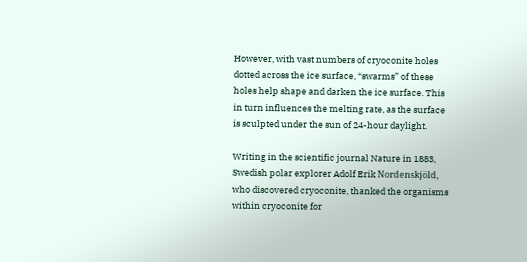However, with vast numbers of cryoconite holes dotted across the ice surface, “swarms” of these holes help shape and darken the ice surface. This in turn influences the melting rate, as the surface is sculpted under the sun of 24-hour daylight.

Writing in the scientific journal Nature in 1883, Swedish polar explorer Adolf Erik Nordenskjöld, who discovered cryoconite, thanked the organisms within cryoconite for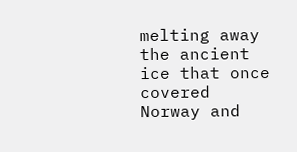melting away the ancient ice that once covered Norway and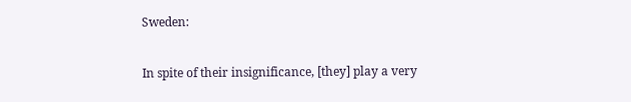Sweden:

In spite of their insignificance, [they] play a very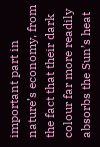important part in nature’s economy, from the fact that their dark colour far more readily absorbs the Sun’s heat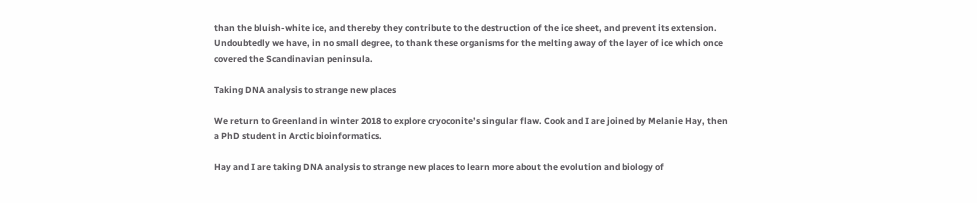than the bluish-white ice, and thereby they contribute to the destruction of the ice sheet, and prevent its extension. Undoubtedly we have, in no small degree, to thank these organisms for the melting away of the layer of ice which once covered the Scandinavian peninsula.

Taking DNA analysis to strange new places

We return to Greenland in winter 2018 to explore cryoconite’s singular flaw. Cook and I are joined by Melanie Hay, then a PhD student in Arctic bioinformatics.

Hay and I are taking DNA analysis to strange new places to learn more about the evolution and biology of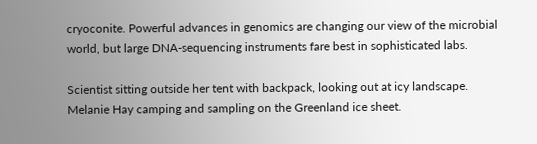cryoconite. Powerful advances in genomics are changing our view of the microbial world, but large DNA-sequencing instruments fare best in sophisticated labs.

Scientist sitting outside her tent with backpack, looking out at icy landscape.
Melanie Hay camping and sampling on the Greenland ice sheet.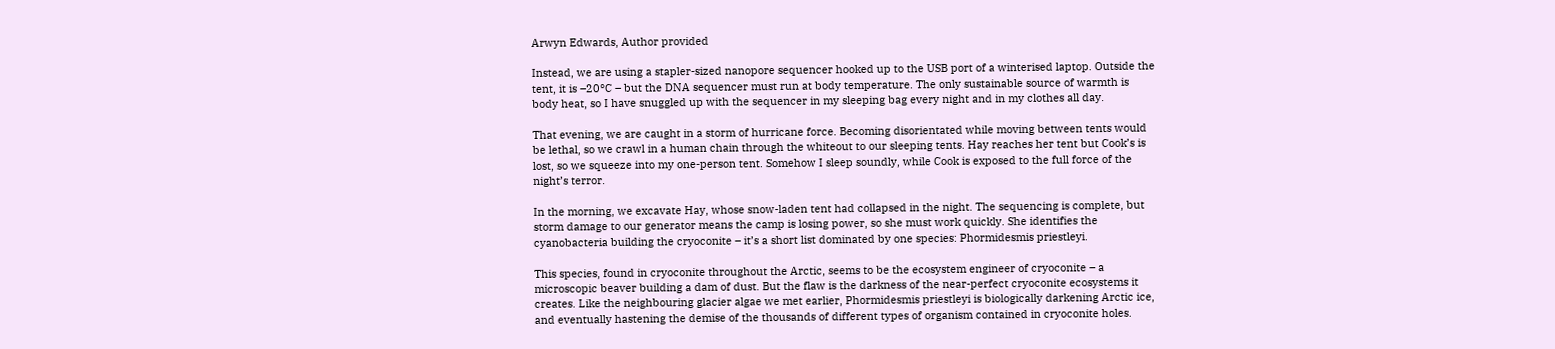Arwyn Edwards, Author provided

Instead, we are using a stapler-sized nanopore sequencer hooked up to the USB port of a winterised laptop. Outside the tent, it is –20°C – but the DNA sequencer must run at body temperature. The only sustainable source of warmth is body heat, so I have snuggled up with the sequencer in my sleeping bag every night and in my clothes all day.

That evening, we are caught in a storm of hurricane force. Becoming disorientated while moving between tents would be lethal, so we crawl in a human chain through the whiteout to our sleeping tents. Hay reaches her tent but Cook’s is lost, so we squeeze into my one-person tent. Somehow I sleep soundly, while Cook is exposed to the full force of the night’s terror.

In the morning, we excavate Hay, whose snow-laden tent had collapsed in the night. The sequencing is complete, but storm damage to our generator means the camp is losing power, so she must work quickly. She identifies the cyanobacteria building the cryoconite – it’s a short list dominated by one species: Phormidesmis priestleyi.

This species, found in cryoconite throughout the Arctic, seems to be the ecosystem engineer of cryoconite – a microscopic beaver building a dam of dust. But the flaw is the darkness of the near-perfect cryoconite ecosystems it creates. Like the neighbouring glacier algae we met earlier, Phormidesmis priestleyi is biologically darkening Arctic ice, and eventually hastening the demise of the thousands of different types of organism contained in cryoconite holes.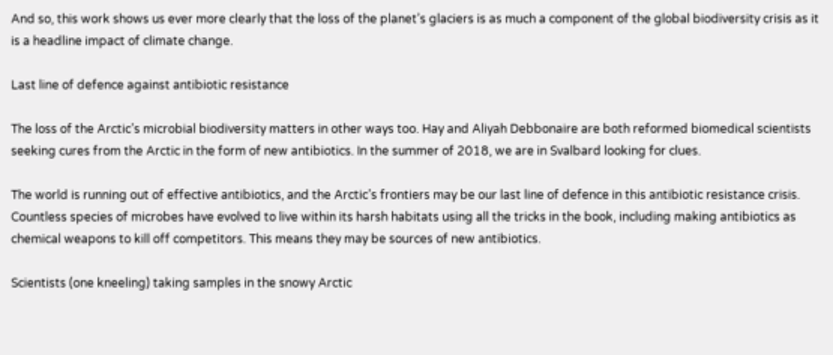And so, this work shows us ever more clearly that the loss of the planet’s glaciers is as much a component of the global biodiversity crisis as it is a headline impact of climate change.

Last line of defence against antibiotic resistance

The loss of the Arctic’s microbial biodiversity matters in other ways too. Hay and Aliyah Debbonaire are both reformed biomedical scientists seeking cures from the Arctic in the form of new antibiotics. In the summer of 2018, we are in Svalbard looking for clues.

The world is running out of effective antibiotics, and the Arctic’s frontiers may be our last line of defence in this antibiotic resistance crisis. Countless species of microbes have evolved to live within its harsh habitats using all the tricks in the book, including making antibiotics as chemical weapons to kill off competitors. This means they may be sources of new antibiotics.

Scientists (one kneeling) taking samples in the snowy Arctic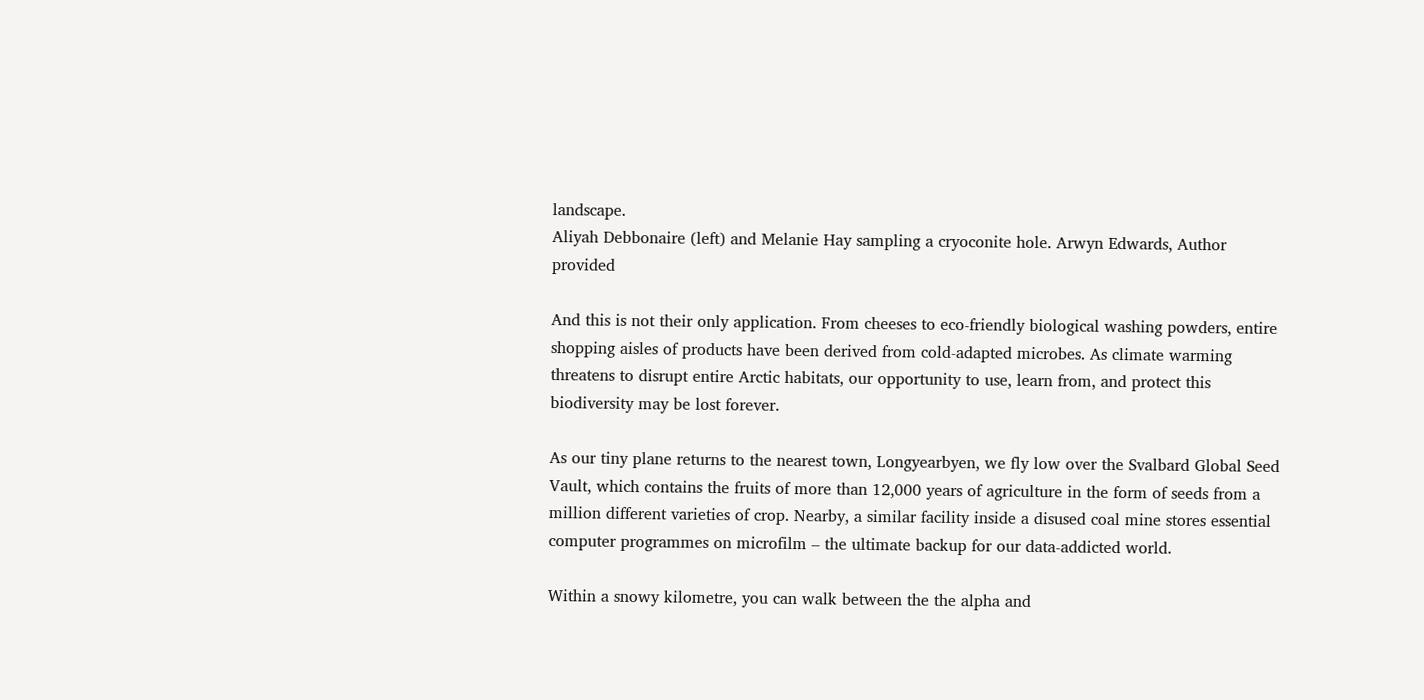landscape.
Aliyah Debbonaire (left) and Melanie Hay sampling a cryoconite hole. Arwyn Edwards, Author provided

And this is not their only application. From cheeses to eco-friendly biological washing powders, entire shopping aisles of products have been derived from cold-adapted microbes. As climate warming threatens to disrupt entire Arctic habitats, our opportunity to use, learn from, and protect this biodiversity may be lost forever.

As our tiny plane returns to the nearest town, Longyearbyen, we fly low over the Svalbard Global Seed Vault, which contains the fruits of more than 12,000 years of agriculture in the form of seeds from a million different varieties of crop. Nearby, a similar facility inside a disused coal mine stores essential computer programmes on microfilm – the ultimate backup for our data-addicted world.

Within a snowy kilometre, you can walk between the the alpha and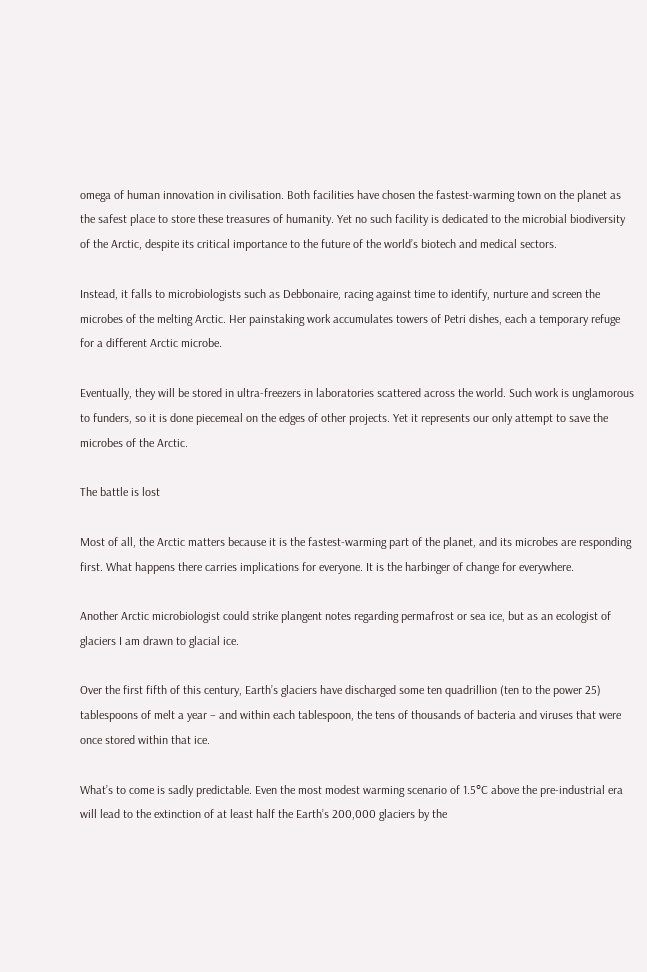omega of human innovation in civilisation. Both facilities have chosen the fastest-warming town on the planet as the safest place to store these treasures of humanity. Yet no such facility is dedicated to the microbial biodiversity of the Arctic, despite its critical importance to the future of the world’s biotech and medical sectors.

Instead, it falls to microbiologists such as Debbonaire, racing against time to identify, nurture and screen the microbes of the melting Arctic. Her painstaking work accumulates towers of Petri dishes, each a temporary refuge for a different Arctic microbe.

Eventually, they will be stored in ultra-freezers in laboratories scattered across the world. Such work is unglamorous to funders, so it is done piecemeal on the edges of other projects. Yet it represents our only attempt to save the microbes of the Arctic.

The battle is lost

Most of all, the Arctic matters because it is the fastest-warming part of the planet, and its microbes are responding first. What happens there carries implications for everyone. It is the harbinger of change for everywhere.

Another Arctic microbiologist could strike plangent notes regarding permafrost or sea ice, but as an ecologist of glaciers I am drawn to glacial ice.

Over the first fifth of this century, Earth’s glaciers have discharged some ten quadrillion (ten to the power 25) tablespoons of melt a year – and within each tablespoon, the tens of thousands of bacteria and viruses that were once stored within that ice.

What’s to come is sadly predictable. Even the most modest warming scenario of 1.5°C above the pre-industrial era will lead to the extinction of at least half the Earth’s 200,000 glaciers by the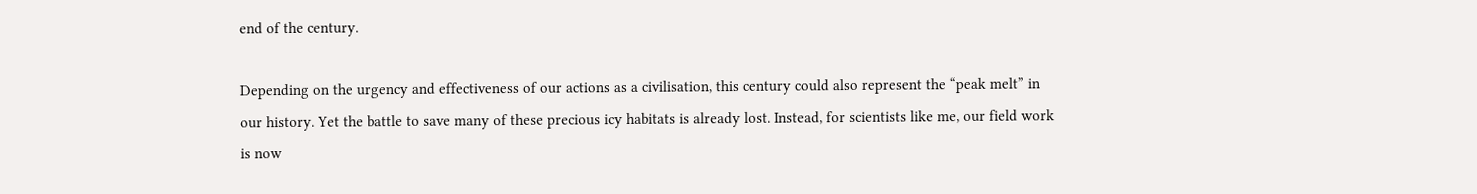end of the century.

Depending on the urgency and effectiveness of our actions as a civilisation, this century could also represent the “peak melt” in our history. Yet the battle to save many of these precious icy habitats is already lost. Instead, for scientists like me, our field work is now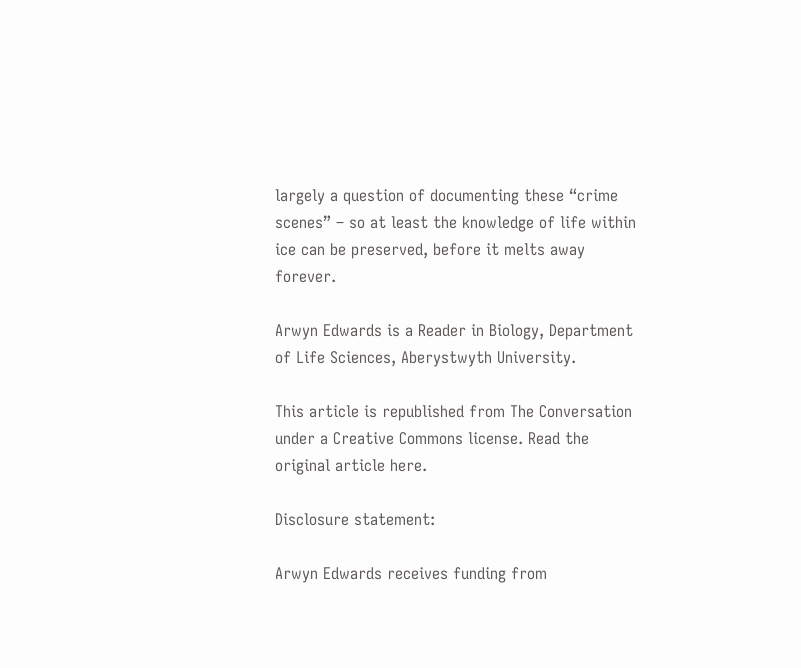largely a question of documenting these “crime scenes” – so at least the knowledge of life within ice can be preserved, before it melts away forever.

Arwyn Edwards is a Reader in Biology, Department of Life Sciences, Aberystwyth University.

This article is republished from The Conversation under a Creative Commons license. Read the original article here.

Disclosure statement:

Arwyn Edwards receives funding from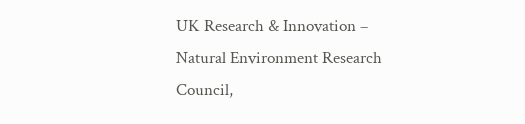UK Research & Innovation – Natural Environment Research Council,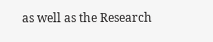as well as the Research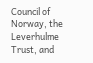Council of Norway, the Leverhulme Trust, and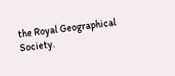the Royal Geographical Society.